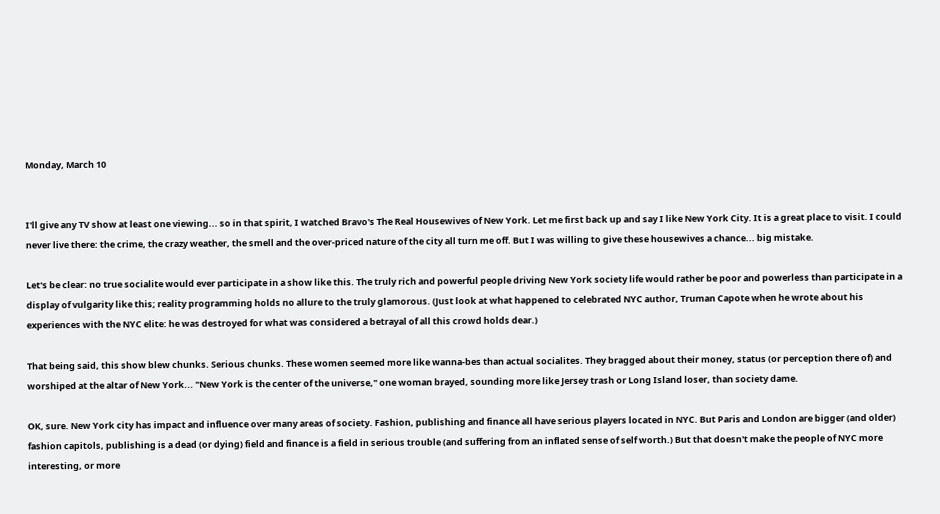Monday, March 10


I'll give any TV show at least one viewing... so in that spirit, I watched Bravo's The Real Housewives of New York. Let me first back up and say I like New York City. It is a great place to visit. I could never live there: the crime, the crazy weather, the smell and the over-priced nature of the city all turn me off. But I was willing to give these housewives a chance... big mistake.

Let's be clear: no true socialite would ever participate in a show like this. The truly rich and powerful people driving New York society life would rather be poor and powerless than participate in a display of vulgarity like this; reality programming holds no allure to the truly glamorous. (Just look at what happened to celebrated NYC author, Truman Capote when he wrote about his experiences with the NYC elite: he was destroyed for what was considered a betrayal of all this crowd holds dear.)

That being said, this show blew chunks. Serious chunks. These women seemed more like wanna-bes than actual socialites. They bragged about their money, status (or perception there of) and worshiped at the altar of New York... "New York is the center of the universe," one woman brayed, sounding more like Jersey trash or Long Island loser, than society dame.

OK, sure. New York city has impact and influence over many areas of society. Fashion, publishing and finance all have serious players located in NYC. But Paris and London are bigger (and older) fashion capitols, publishing is a dead (or dying) field and finance is a field in serious trouble (and suffering from an inflated sense of self worth.) But that doesn't make the people of NYC more interesting, or more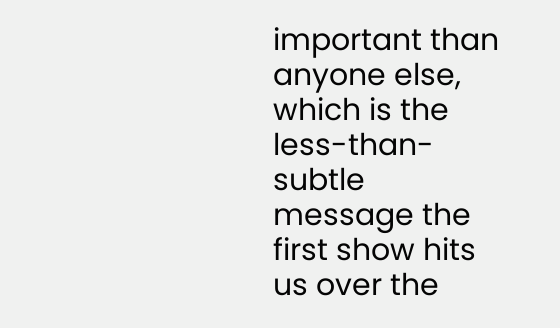important than anyone else, which is the less-than-subtle message the first show hits us over the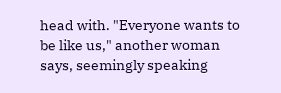head with. "Everyone wants to be like us," another woman says, seemingly speaking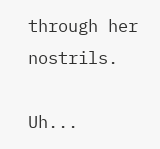through her nostrils.

Uh...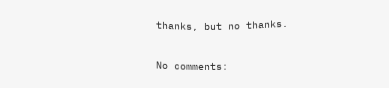thanks, but no thanks.

No comments: